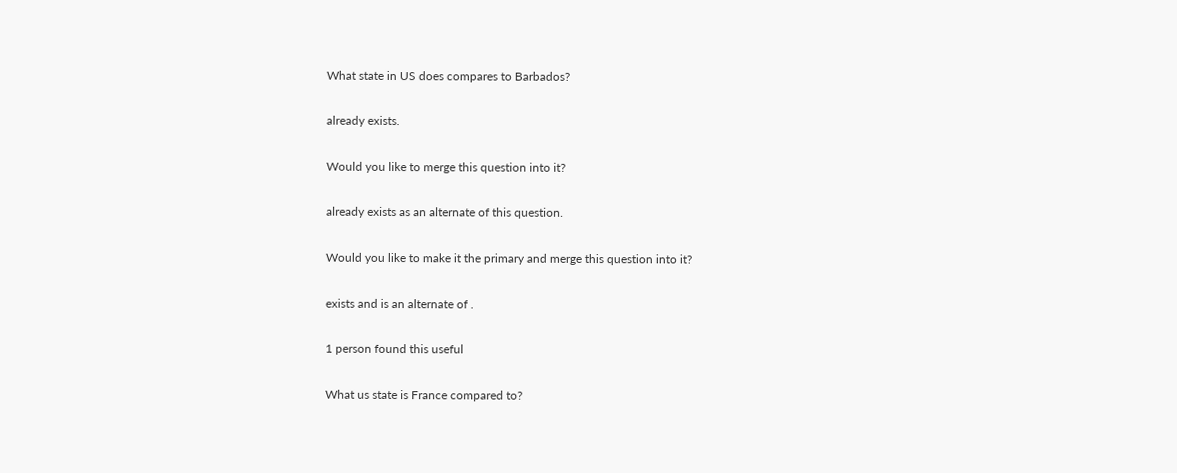What state in US does compares to Barbados?

already exists.

Would you like to merge this question into it?

already exists as an alternate of this question.

Would you like to make it the primary and merge this question into it?

exists and is an alternate of .

1 person found this useful

What us state is France compared to?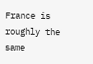France is roughly the same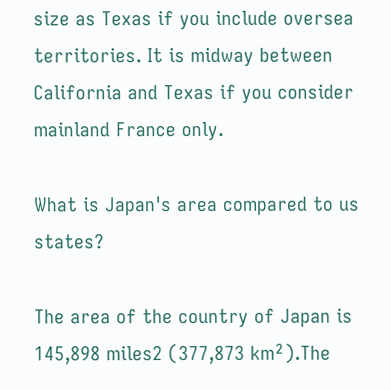size as Texas if you include oversea territories. It is midway between California and Texas if you consider mainland France only.

What is Japan's area compared to us states?

The area of the country of Japan is 145,898 miles2 (377,873 km²).The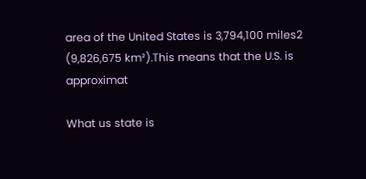area of the United States is 3,794,100 miles2 (9,826,675 km²).This means that the U.S. is approximat

What us state is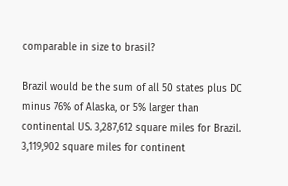comparable in size to brasil?

Brazil would be the sum of all 50 states plus DC minus 76% of Alaska, or 5% larger than continental US. 3,287,612 square miles for Brazil. 3,119,902 square miles for continent